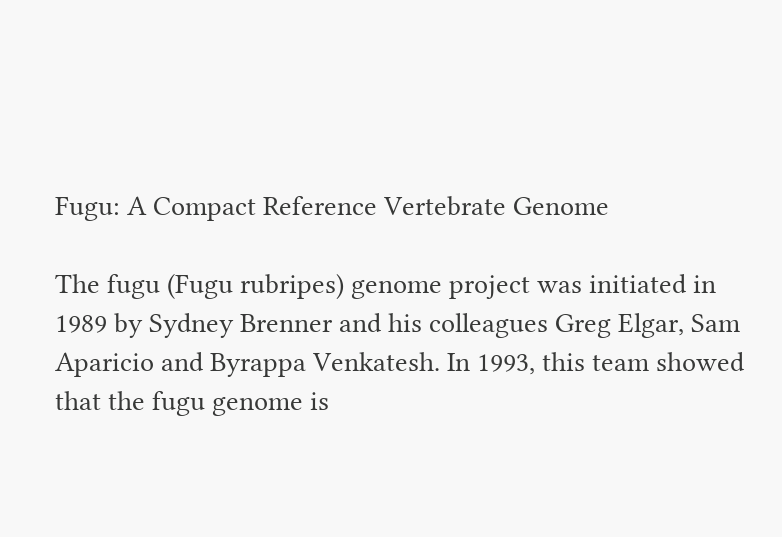Fugu: A Compact Reference Vertebrate Genome

The fugu (Fugu rubripes) genome project was initiated in 1989 by Sydney Brenner and his colleagues Greg Elgar, Sam Aparicio and Byrappa Venkatesh. In 1993, this team showed that the fugu genome is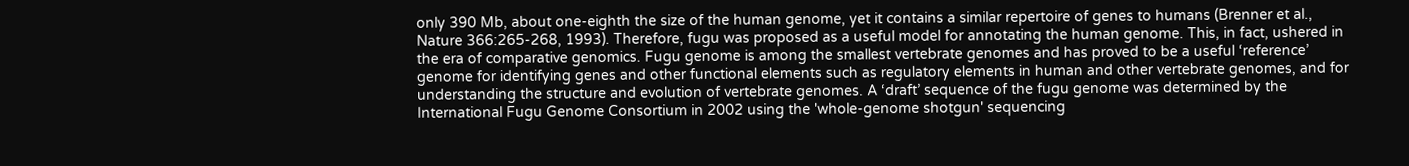only 390 Mb, about one-eighth the size of the human genome, yet it contains a similar repertoire of genes to humans (Brenner et al., Nature 366:265-268, 1993). Therefore, fugu was proposed as a useful model for annotating the human genome. This, in fact, ushered in the era of comparative genomics. Fugu genome is among the smallest vertebrate genomes and has proved to be a useful ‘reference’ genome for identifying genes and other functional elements such as regulatory elements in human and other vertebrate genomes, and for understanding the structure and evolution of vertebrate genomes. A ‘draft’ sequence of the fugu genome was determined by the International Fugu Genome Consortium in 2002 using the 'whole-genome shotgun' sequencing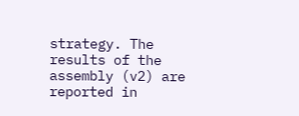strategy. The results of the assembly (v2) are reported in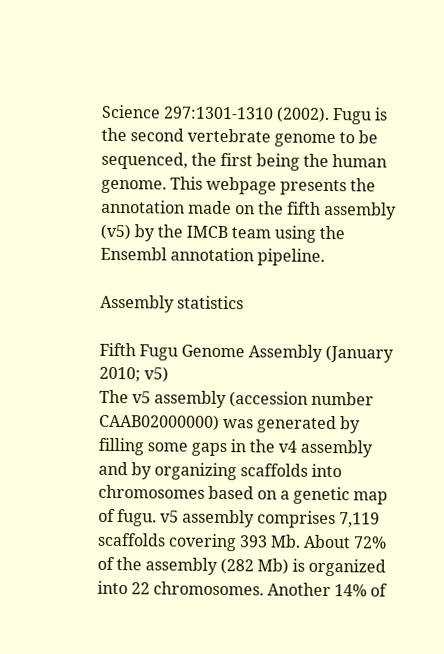Science 297:1301-1310 (2002). Fugu is the second vertebrate genome to be sequenced, the first being the human genome. This webpage presents the annotation made on the fifth assembly (v5) by the IMCB team using the Ensembl annotation pipeline.

Assembly statistics

Fifth Fugu Genome Assembly (January 2010; v5)
The v5 assembly (accession number CAAB02000000) was generated by filling some gaps in the v4 assembly and by organizing scaffolds into chromosomes based on a genetic map of fugu. v5 assembly comprises 7,119 scaffolds covering 393 Mb. About 72% of the assembly (282 Mb) is organized into 22 chromosomes. Another 14% of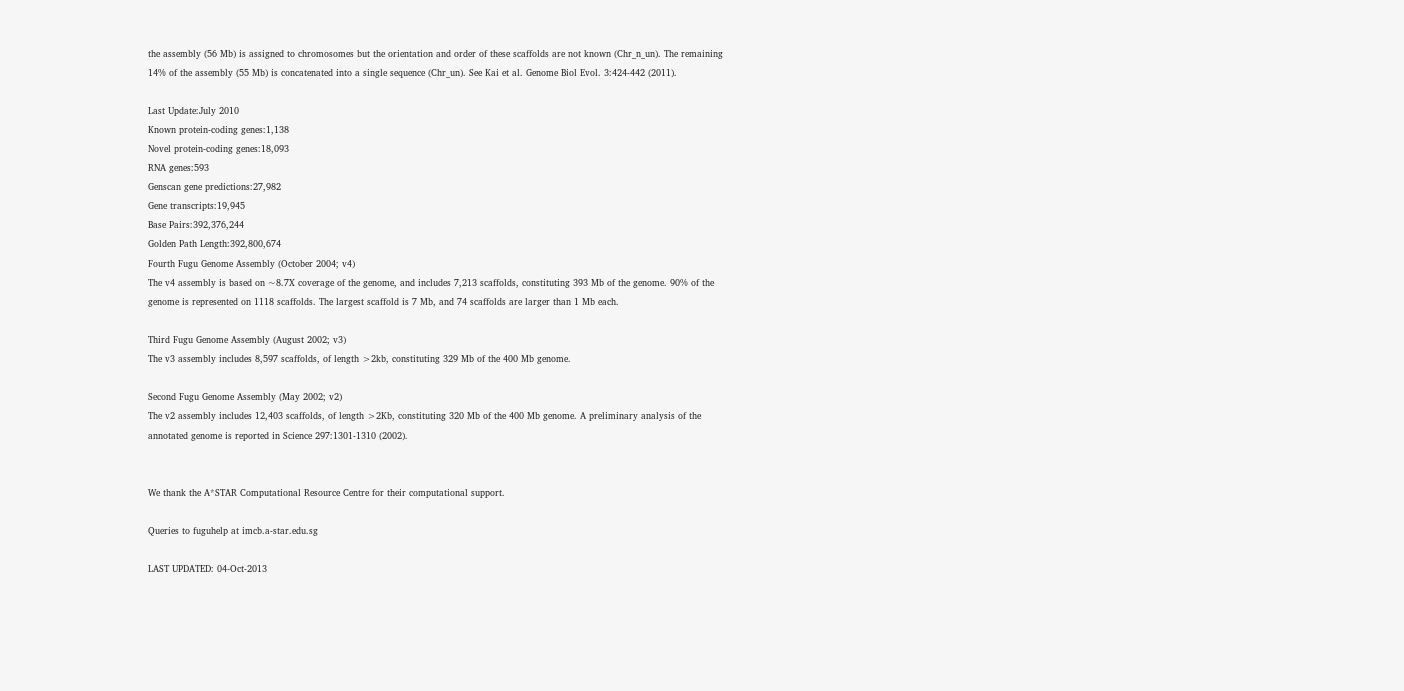the assembly (56 Mb) is assigned to chromosomes but the orientation and order of these scaffolds are not known (Chr_n_un). The remaining 14% of the assembly (55 Mb) is concatenated into a single sequence (Chr_un). See Kai et al. Genome Biol Evol. 3:424-442 (2011).

Last Update:July 2010
Known protein-coding genes:1,138
Novel protein-coding genes:18,093
RNA genes:593
Genscan gene predictions:27,982
Gene transcripts:19,945
Base Pairs:392,376,244
Golden Path Length:392,800,674
Fourth Fugu Genome Assembly (October 2004; v4)
The v4 assembly is based on ~8.7X coverage of the genome, and includes 7,213 scaffolds, constituting 393 Mb of the genome. 90% of the genome is represented on 1118 scaffolds. The largest scaffold is 7 Mb, and 74 scaffolds are larger than 1 Mb each.

Third Fugu Genome Assembly (August 2002; v3)
The v3 assembly includes 8,597 scaffolds, of length >2kb, constituting 329 Mb of the 400 Mb genome.

Second Fugu Genome Assembly (May 2002; v2)
The v2 assembly includes 12,403 scaffolds, of length >2Kb, constituting 320 Mb of the 400 Mb genome. A preliminary analysis of the annotated genome is reported in Science 297:1301-1310 (2002).


We thank the A*STAR Computational Resource Centre for their computational support.

Queries to fuguhelp at imcb.a-star.edu.sg

LAST UPDATED: 04-Oct-2013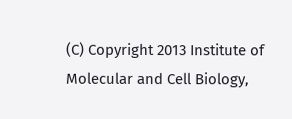(C) Copyright 2013 Institute of Molecular and Cell Biology,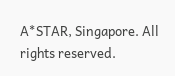A*STAR, Singapore. All rights reserved.